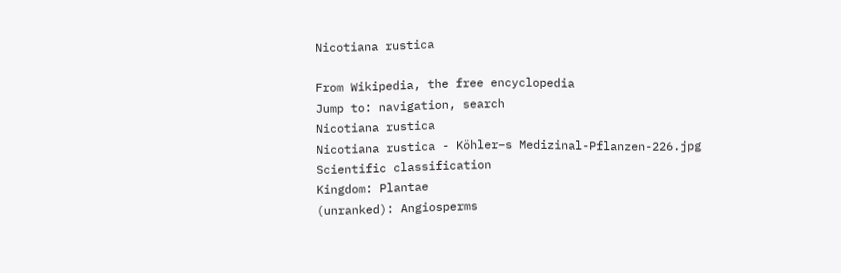Nicotiana rustica

From Wikipedia, the free encyclopedia
Jump to: navigation, search
Nicotiana rustica
Nicotiana rustica - Köhler–s Medizinal-Pflanzen-226.jpg
Scientific classification
Kingdom: Plantae
(unranked): Angiosperms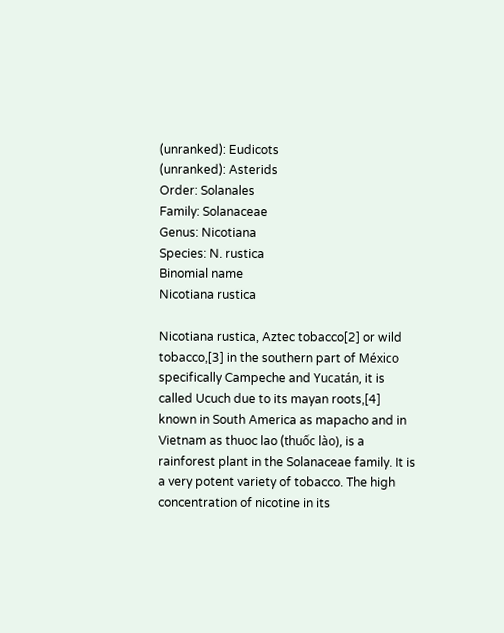(unranked): Eudicots
(unranked): Asterids
Order: Solanales
Family: Solanaceae
Genus: Nicotiana
Species: N. rustica
Binomial name
Nicotiana rustica

Nicotiana rustica, Aztec tobacco[2] or wild tobacco,[3] in the southern part of México specifically Campeche and Yucatán, it is called Ucuch due to its mayan roots,[4] known in South America as mapacho and in Vietnam as thuoc lao (thuốc lào), is a rainforest plant in the Solanaceae family. It is a very potent variety of tobacco. The high concentration of nicotine in its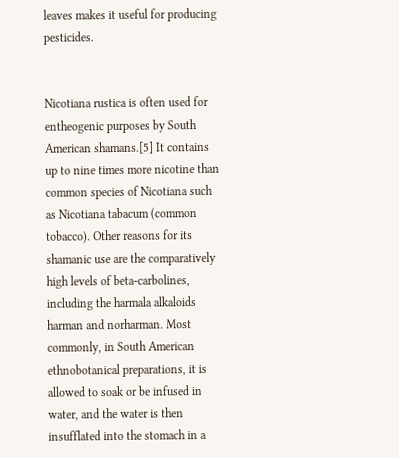leaves makes it useful for producing pesticides.


Nicotiana rustica is often used for entheogenic purposes by South American shamans.[5] It contains up to nine times more nicotine than common species of Nicotiana such as Nicotiana tabacum (common tobacco). Other reasons for its shamanic use are the comparatively high levels of beta-carbolines, including the harmala alkaloids harman and norharman. Most commonly, in South American ethnobotanical preparations, it is allowed to soak or be infused in water, and the water is then insufflated into the stomach in a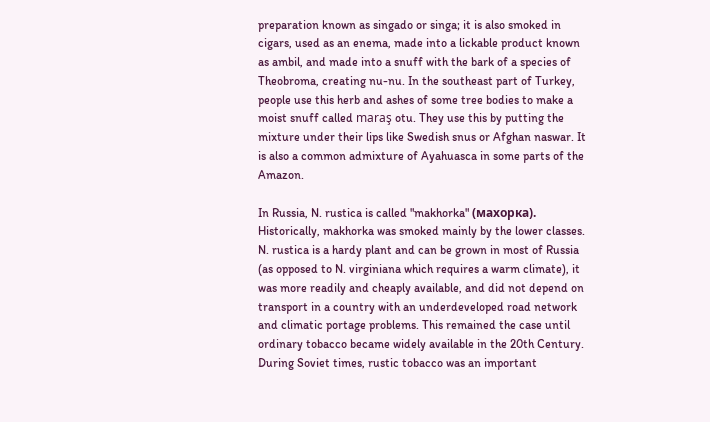preparation known as singado or singa; it is also smoked in cigars, used as an enema, made into a lickable product known as ambil, and made into a snuff with the bark of a species of Theobroma, creating nu-nu. In the southeast part of Turkey, people use this herb and ashes of some tree bodies to make a moist snuff called maraş otu. They use this by putting the mixture under their lips like Swedish snus or Afghan naswar. It is also a common admixture of Ayahuasca in some parts of the Amazon.

In Russia, N. rustica is called "makhorka" (махорка). Historically, makhorka was smoked mainly by the lower classes. N. rustica is a hardy plant and can be grown in most of Russia (as opposed to N. virginiana which requires a warm climate), it was more readily and cheaply available, and did not depend on transport in a country with an underdeveloped road network and climatic portage problems. This remained the case until ordinary tobacco became widely available in the 20th Century. During Soviet times, rustic tobacco was an important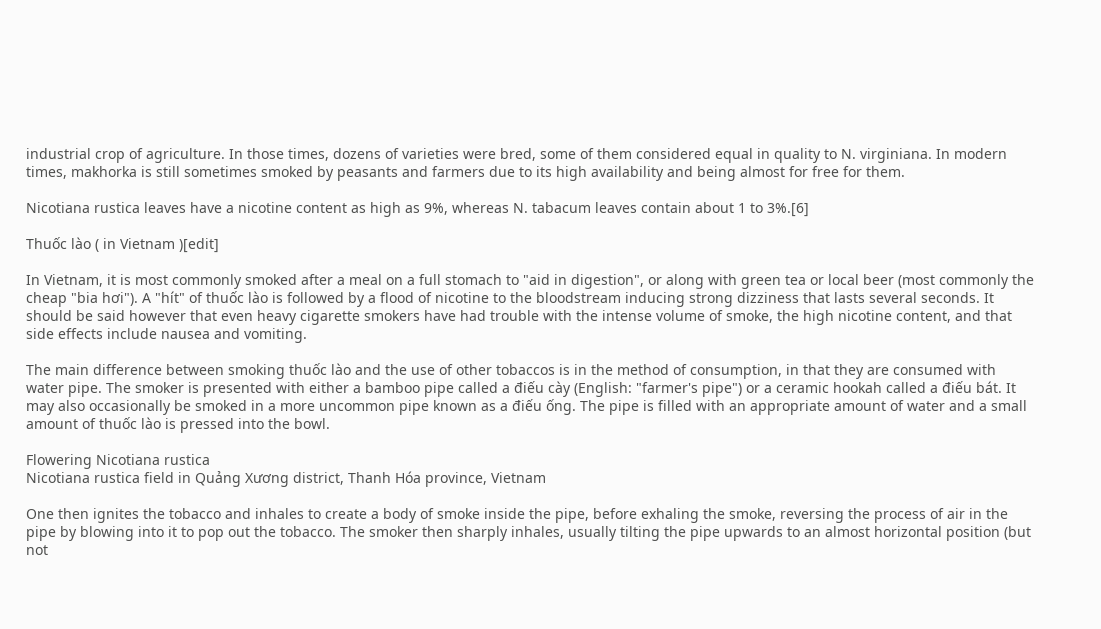industrial crop of agriculture. In those times, dozens of varieties were bred, some of them considered equal in quality to N. virginiana. In modern times, makhorka is still sometimes smoked by peasants and farmers due to its high availability and being almost for free for them.

Nicotiana rustica leaves have a nicotine content as high as 9%, whereas N. tabacum leaves contain about 1 to 3%.[6]

Thuốc lào ( in Vietnam )[edit]

In Vietnam, it is most commonly smoked after a meal on a full stomach to "aid in digestion", or along with green tea or local beer (most commonly the cheap "bia hơi"). A "hít" of thuốc lào is followed by a flood of nicotine to the bloodstream inducing strong dizziness that lasts several seconds. It should be said however that even heavy cigarette smokers have had trouble with the intense volume of smoke, the high nicotine content, and that side effects include nausea and vomiting.

The main difference between smoking thuốc lào and the use of other tobaccos is in the method of consumption, in that they are consumed with water pipe. The smoker is presented with either a bamboo pipe called a điếu cày (English: "farmer's pipe") or a ceramic hookah called a điếu bát. It may also occasionally be smoked in a more uncommon pipe known as a điếu ống. The pipe is filled with an appropriate amount of water and a small amount of thuốc lào is pressed into the bowl.

Flowering Nicotiana rustica
Nicotiana rustica field in Quảng Xương district, Thanh Hóa province, Vietnam

One then ignites the tobacco and inhales to create a body of smoke inside the pipe, before exhaling the smoke, reversing the process of air in the pipe by blowing into it to pop out the tobacco. The smoker then sharply inhales, usually tilting the pipe upwards to an almost horizontal position (but not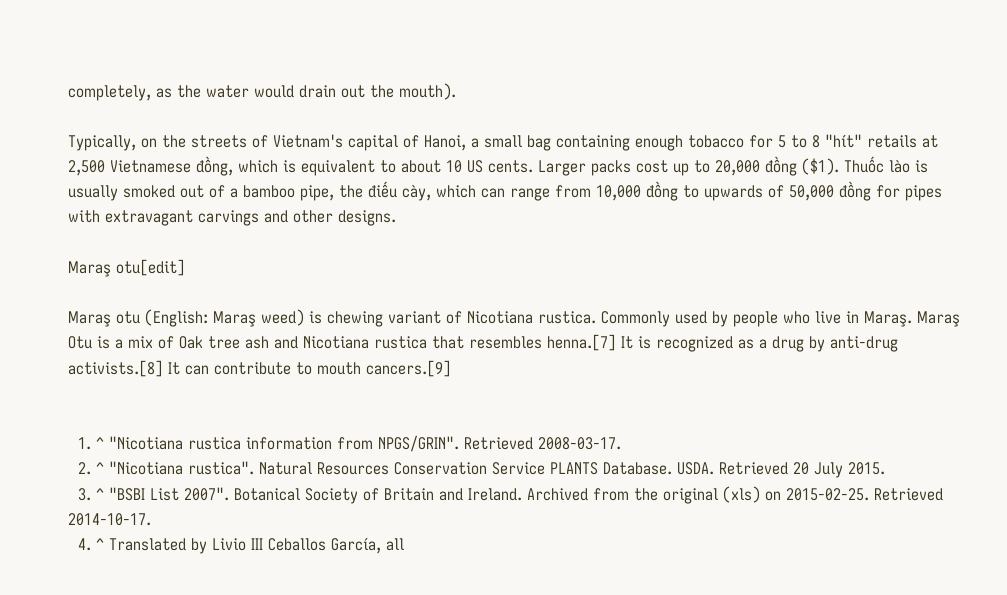completely, as the water would drain out the mouth).

Typically, on the streets of Vietnam's capital of Hanoi, a small bag containing enough tobacco for 5 to 8 "hít" retails at 2,500 Vietnamese đồng, which is equivalent to about 10 US cents. Larger packs cost up to 20,000 đồng ($1). Thuốc lào is usually smoked out of a bamboo pipe, the điếu cày, which can range from 10,000 đồng to upwards of 50,000 đồng for pipes with extravagant carvings and other designs.

Maraş otu[edit]

Maraş otu (English: Maraş weed) is chewing variant of Nicotiana rustica. Commonly used by people who live in Maraş. Maraş Otu is a mix of Oak tree ash and Nicotiana rustica that resembles henna.[7] It is recognized as a drug by anti-drug activists.[8] It can contribute to mouth cancers.[9]


  1. ^ "Nicotiana rustica information from NPGS/GRIN". Retrieved 2008-03-17.
  2. ^ "Nicotiana rustica". Natural Resources Conservation Service PLANTS Database. USDA. Retrieved 20 July 2015.
  3. ^ "BSBI List 2007". Botanical Society of Britain and Ireland. Archived from the original (xls) on 2015-02-25. Retrieved 2014-10-17.
  4. ^ Translated by Livio III Ceballos García, all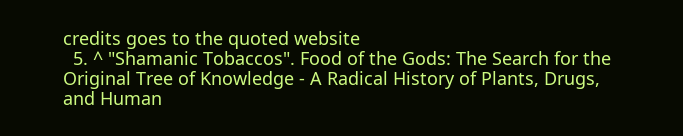credits goes to the quoted website
  5. ^ "Shamanic Tobaccos". Food of the Gods: The Search for the Original Tree of Knowledge - A Radical History of Plants, Drugs, and Human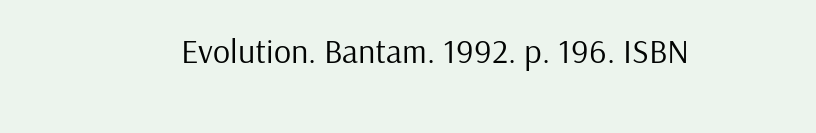Evolution. Bantam. 1992. p. 196. ISBN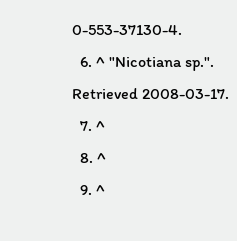0-553-37130-4.
  6. ^ "Nicotiana sp.". Retrieved 2008-03-17.
  7. ^
  8. ^
  9. ^